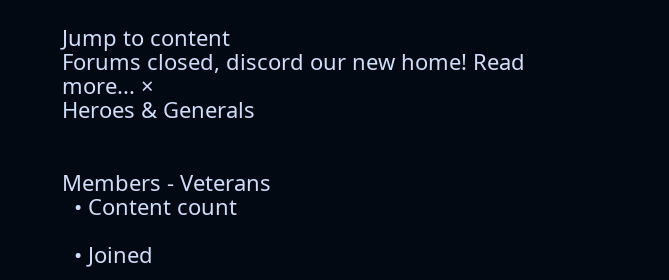Jump to content
Forums closed, discord our new home! Read more... ×
Heroes & Generals


Members - Veterans
  • Content count

  • Joined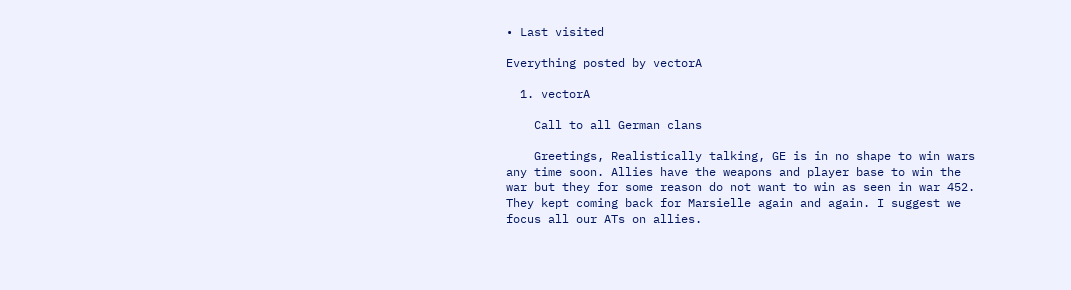• Last visited

Everything posted by vectorA

  1. vectorA

    Call to all German clans

    Greetings, Realistically talking, GE is in no shape to win wars any time soon. Allies have the weapons and player base to win the war but they for some reason do not want to win as seen in war 452. They kept coming back for Marsielle again and again. I suggest we focus all our ATs on allies.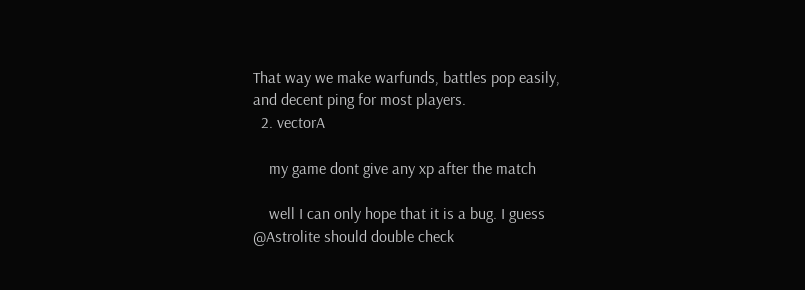That way we make warfunds, battles pop easily, and decent ping for most players.
  2. vectorA

    my game dont give any xp after the match

    well I can only hope that it is a bug. I guess @Astrolite should double check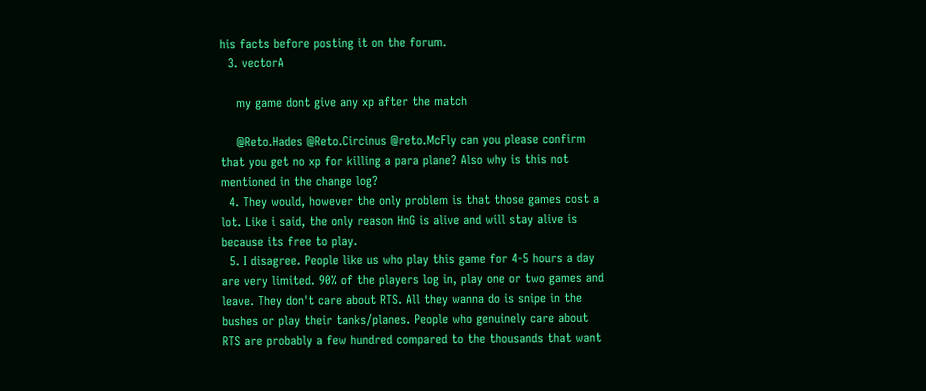his facts before posting it on the forum.
  3. vectorA

    my game dont give any xp after the match

    @Reto.Hades @Reto.Circinus @reto.McFly can you please confirm that you get no xp for killing a para plane? Also why is this not mentioned in the change log?
  4. They would, however the only problem is that those games cost a lot. Like i said, the only reason HnG is alive and will stay alive is because its free to play.
  5. I disagree. People like us who play this game for 4-5 hours a day are very limited. 90% of the players log in, play one or two games and leave. They don't care about RTS. All they wanna do is snipe in the bushes or play their tanks/planes. People who genuinely care about RTS are probably a few hundred compared to the thousands that want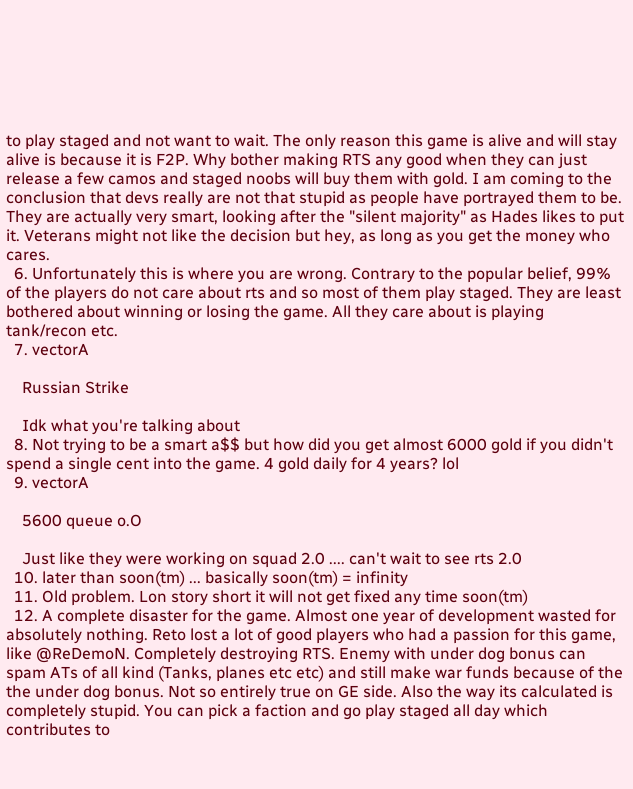to play staged and not want to wait. The only reason this game is alive and will stay alive is because it is F2P. Why bother making RTS any good when they can just release a few camos and staged noobs will buy them with gold. I am coming to the conclusion that devs really are not that stupid as people have portrayed them to be. They are actually very smart, looking after the "silent majority" as Hades likes to put it. Veterans might not like the decision but hey, as long as you get the money who cares.
  6. Unfortunately this is where you are wrong. Contrary to the popular belief, 99% of the players do not care about rts and so most of them play staged. They are least bothered about winning or losing the game. All they care about is playing tank/recon etc.
  7. vectorA

    Russian Strike

    Idk what you're talking about
  8. Not trying to be a smart a$$ but how did you get almost 6000 gold if you didn't spend a single cent into the game. 4 gold daily for 4 years? lol
  9. vectorA

    5600 queue o.O

    Just like they were working on squad 2.0 .... can't wait to see rts 2.0
  10. later than soon(tm) ... basically soon(tm) = infinity
  11. Old problem. Lon story short it will not get fixed any time soon(tm)
  12. A complete disaster for the game. Almost one year of development wasted for absolutely nothing. Reto lost a lot of good players who had a passion for this game, like @ReDemoN. Completely destroying RTS. Enemy with under dog bonus can spam ATs of all kind (Tanks, planes etc etc) and still make war funds because of the the under dog bonus. Not so entirely true on GE side. Also the way its calculated is completely stupid. You can pick a faction and go play staged all day which contributes to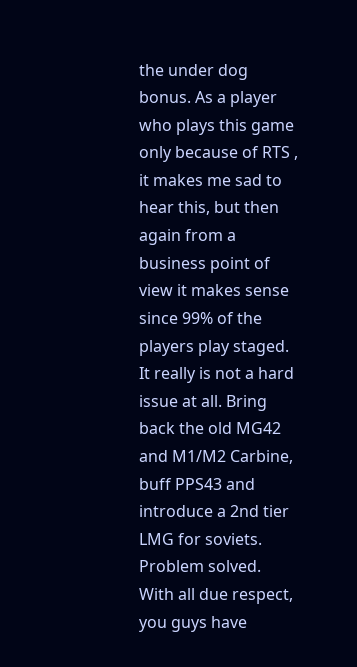the under dog bonus. As a player who plays this game only because of RTS , it makes me sad to hear this, but then again from a business point of view it makes sense since 99% of the players play staged. It really is not a hard issue at all. Bring back the old MG42 and M1/M2 Carbine, buff PPS43 and introduce a 2nd tier LMG for soviets. Problem solved. With all due respect, you guys have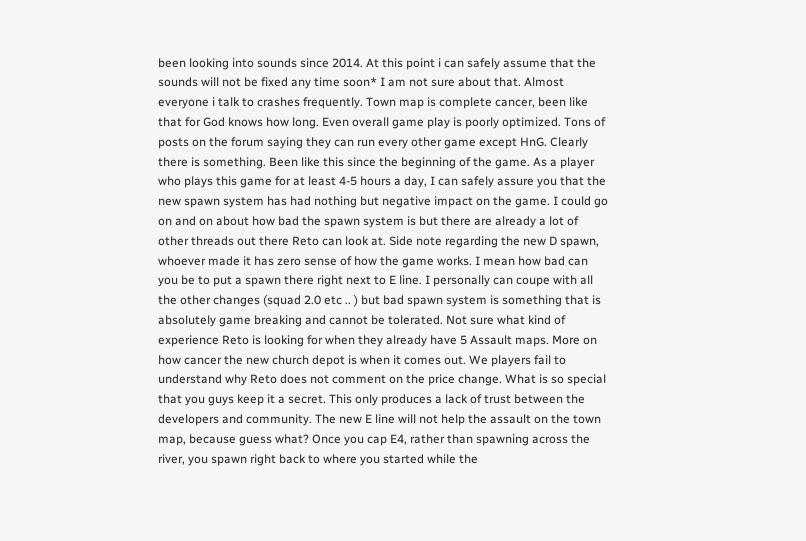been looking into sounds since 2014. At this point i can safely assume that the sounds will not be fixed any time soon* I am not sure about that. Almost everyone i talk to crashes frequently. Town map is complete cancer, been like that for God knows how long. Even overall game play is poorly optimized. Tons of posts on the forum saying they can run every other game except HnG. Clearly there is something. Been like this since the beginning of the game. As a player who plays this game for at least 4-5 hours a day, I can safely assure you that the new spawn system has had nothing but negative impact on the game. I could go on and on about how bad the spawn system is but there are already a lot of other threads out there Reto can look at. Side note regarding the new D spawn, whoever made it has zero sense of how the game works. I mean how bad can you be to put a spawn there right next to E line. I personally can coupe with all the other changes (squad 2.0 etc .. ) but bad spawn system is something that is absolutely game breaking and cannot be tolerated. Not sure what kind of experience Reto is looking for when they already have 5 Assault maps. More on how cancer the new church depot is when it comes out. We players fail to understand why Reto does not comment on the price change. What is so special that you guys keep it a secret. This only produces a lack of trust between the developers and community. The new E line will not help the assault on the town map, because guess what? Once you cap E4, rather than spawning across the river, you spawn right back to where you started while the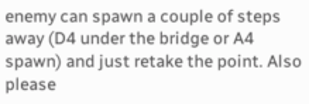enemy can spawn a couple of steps away (D4 under the bridge or A4 spawn) and just retake the point. Also please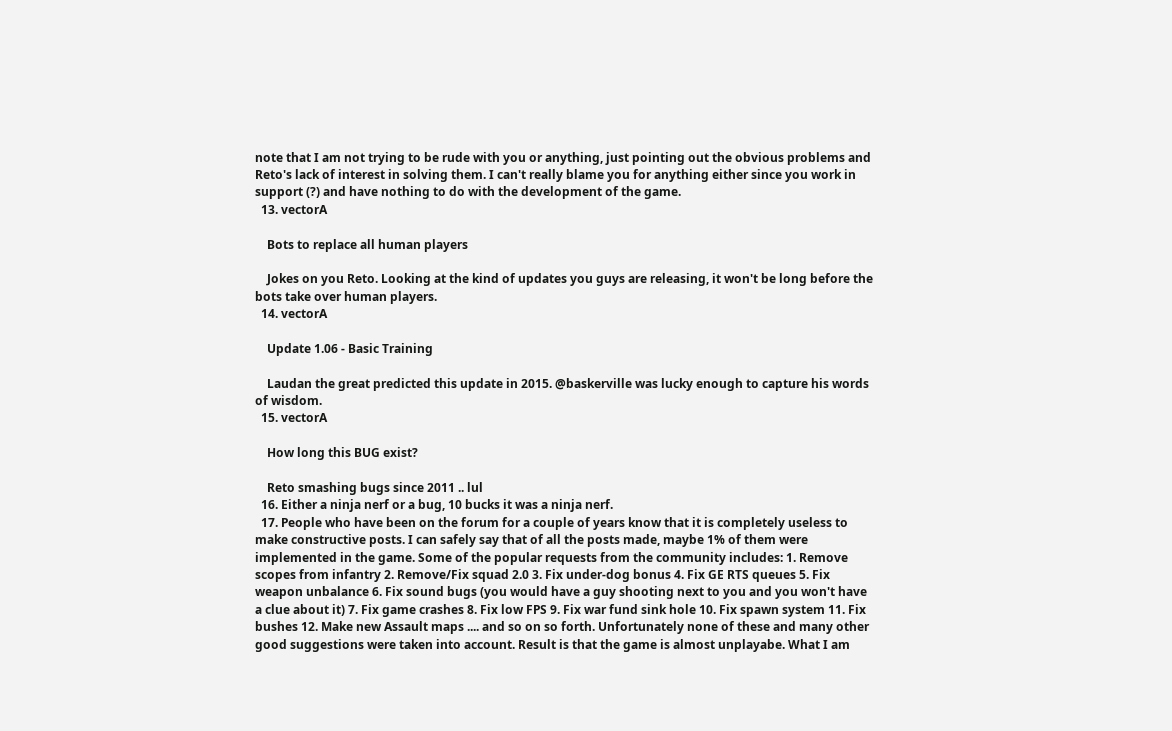note that I am not trying to be rude with you or anything, just pointing out the obvious problems and Reto's lack of interest in solving them. I can't really blame you for anything either since you work in support (?) and have nothing to do with the development of the game.
  13. vectorA

    Bots to replace all human players

    Jokes on you Reto. Looking at the kind of updates you guys are releasing, it won't be long before the bots take over human players.
  14. vectorA

    Update 1.06 - Basic Training

    Laudan the great predicted this update in 2015. @baskerville was lucky enough to capture his words of wisdom.
  15. vectorA

    How long this BUG exist?

    Reto smashing bugs since 2011 .. lul
  16. Either a ninja nerf or a bug, 10 bucks it was a ninja nerf.
  17. People who have been on the forum for a couple of years know that it is completely useless to make constructive posts. I can safely say that of all the posts made, maybe 1% of them were implemented in the game. Some of the popular requests from the community includes: 1. Remove scopes from infantry 2. Remove/Fix squad 2.0 3. Fix under-dog bonus 4. Fix GE RTS queues 5. Fix weapon unbalance 6. Fix sound bugs (you would have a guy shooting next to you and you won't have a clue about it) 7. Fix game crashes 8. Fix low FPS 9. Fix war fund sink hole 10. Fix spawn system 11. Fix bushes 12. Make new Assault maps .... and so on so forth. Unfortunately none of these and many other good suggestions were taken into account. Result is that the game is almost unplayabe. What I am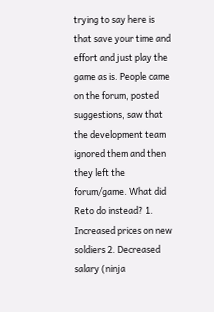trying to say here is that save your time and effort and just play the game as is. People came on the forum, posted suggestions, saw that the development team ignored them and then they left the forum/game. What did Reto do instead? 1. Increased prices on new soldiers 2. Decreased salary (ninja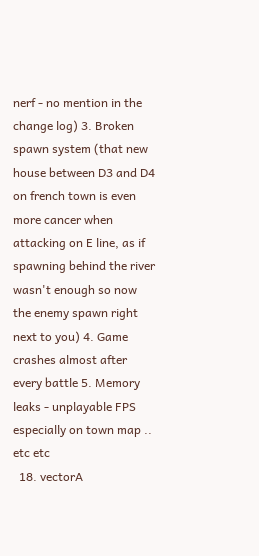nerf - no mention in the change log) 3. Broken spawn system (that new house between D3 and D4 on french town is even more cancer when attacking on E line, as if spawning behind the river wasn't enough so now the enemy spawn right next to you) 4. Game crashes almost after every battle 5. Memory leaks - unplayable FPS especially on town map .. etc etc
  18. vectorA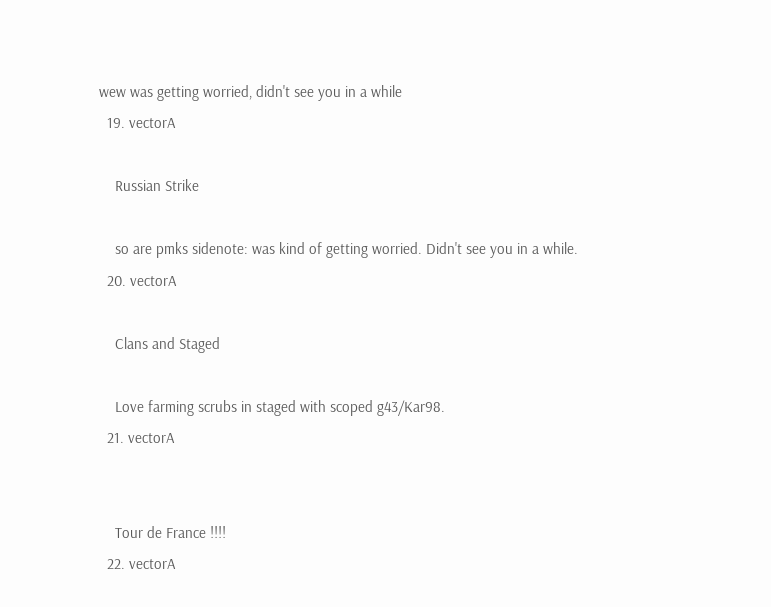wew was getting worried, didn't see you in a while
  19. vectorA

    Russian Strike

    so are pmks sidenote: was kind of getting worried. Didn't see you in a while.
  20. vectorA

    Clans and Staged

    Love farming scrubs in staged with scoped g43/Kar98.
  21. vectorA


    Tour de France !!!!
  22. vectorA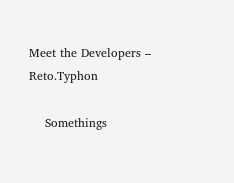Meet the Developers – Reto.Typhon

    Somethings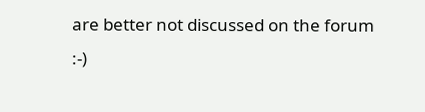are better not discussed on the forum :-)